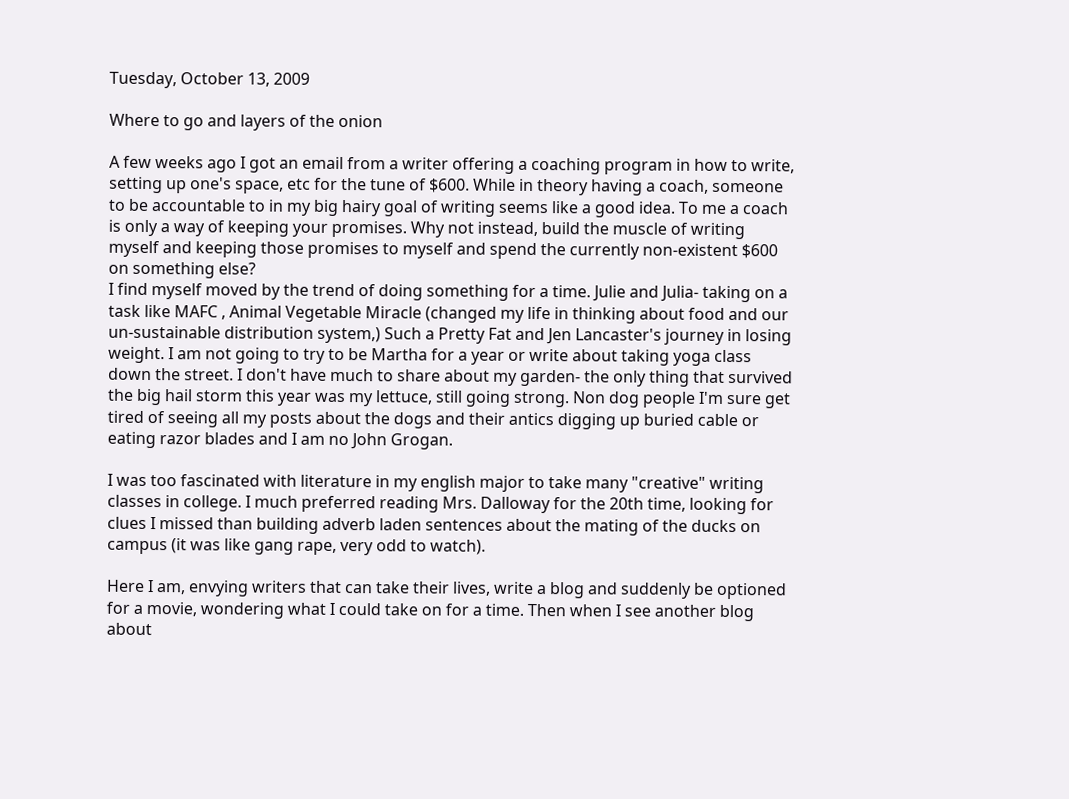Tuesday, October 13, 2009

Where to go and layers of the onion

A few weeks ago I got an email from a writer offering a coaching program in how to write, setting up one's space, etc for the tune of $600. While in theory having a coach, someone to be accountable to in my big hairy goal of writing seems like a good idea. To me a coach is only a way of keeping your promises. Why not instead, build the muscle of writing myself and keeping those promises to myself and spend the currently non-existent $600 on something else?
I find myself moved by the trend of doing something for a time. Julie and Julia- taking on a task like MAFC , Animal Vegetable Miracle (changed my life in thinking about food and our un-sustainable distribution system,) Such a Pretty Fat and Jen Lancaster's journey in losing weight. I am not going to try to be Martha for a year or write about taking yoga class down the street. I don't have much to share about my garden- the only thing that survived the big hail storm this year was my lettuce, still going strong. Non dog people I'm sure get tired of seeing all my posts about the dogs and their antics digging up buried cable or eating razor blades and I am no John Grogan.

I was too fascinated with literature in my english major to take many "creative" writing classes in college. I much preferred reading Mrs. Dalloway for the 20th time, looking for clues I missed than building adverb laden sentences about the mating of the ducks on campus (it was like gang rape, very odd to watch).

Here I am, envying writers that can take their lives, write a blog and suddenly be optioned for a movie, wondering what I could take on for a time. Then when I see another blog about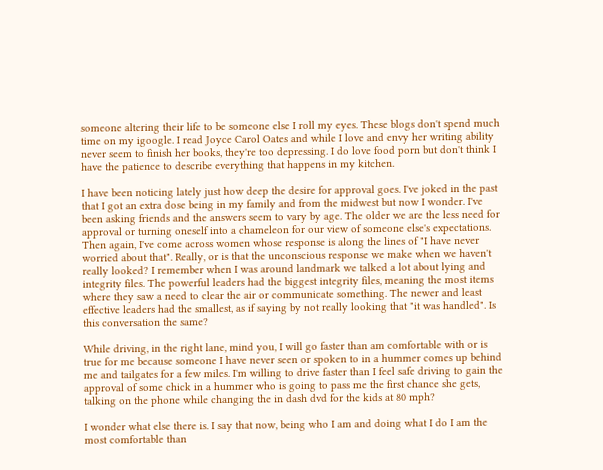someone altering their life to be someone else I roll my eyes. These blogs don't spend much time on my igoogle. I read Joyce Carol Oates and while I love and envy her writing ability never seem to finish her books, they're too depressing. I do love food porn but don't think I have the patience to describe everything that happens in my kitchen.

I have been noticing lately just how deep the desire for approval goes. I've joked in the past that I got an extra dose being in my family and from the midwest but now I wonder. I've been asking friends and the answers seem to vary by age. The older we are the less need for approval or turning oneself into a chameleon for our view of someone else's expectations. Then again, I've come across women whose response is along the lines of "I have never worried about that". Really, or is that the unconscious response we make when we haven't really looked? I remember when I was around landmark we talked a lot about lying and integrity files. The powerful leaders had the biggest integrity files, meaning the most items where they saw a need to clear the air or communicate something. The newer and least effective leaders had the smallest, as if saying by not really looking that "it was handled". Is this conversation the same?

While driving, in the right lane, mind you, I will go faster than am comfortable with or is true for me because someone I have never seen or spoken to in a hummer comes up behind me and tailgates for a few miles. I'm willing to drive faster than I feel safe driving to gain the approval of some chick in a hummer who is going to pass me the first chance she gets, talking on the phone while changing the in dash dvd for the kids at 80 mph?

I wonder what else there is. I say that now, being who I am and doing what I do I am the most comfortable than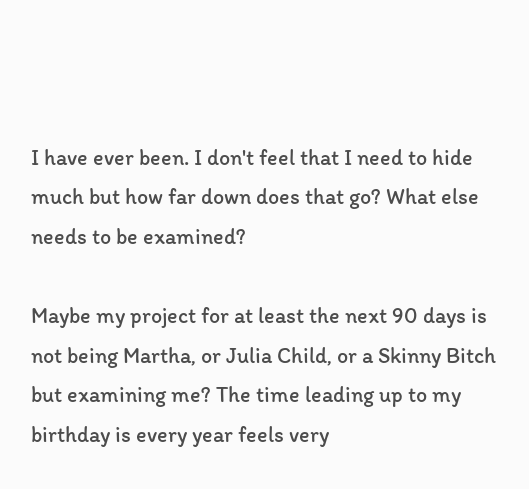I have ever been. I don't feel that I need to hide much but how far down does that go? What else needs to be examined?

Maybe my project for at least the next 90 days is not being Martha, or Julia Child, or a Skinny Bitch but examining me? The time leading up to my birthday is every year feels very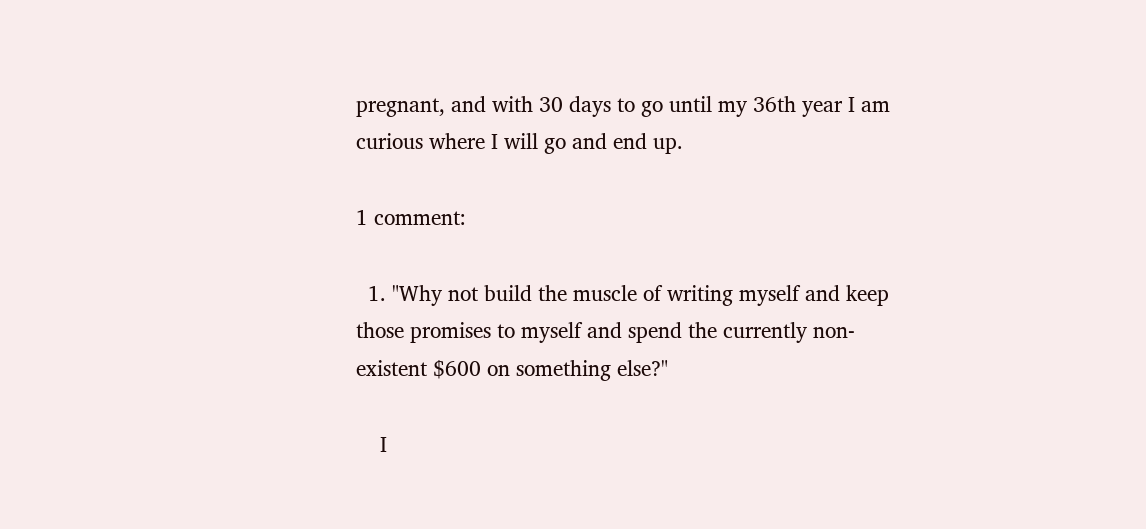pregnant, and with 30 days to go until my 36th year I am curious where I will go and end up.

1 comment:

  1. "Why not build the muscle of writing myself and keep those promises to myself and spend the currently non-existent $600 on something else?"

    I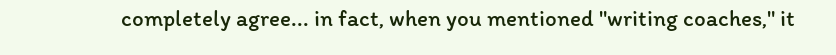completely agree... in fact, when you mentioned "writing coaches," it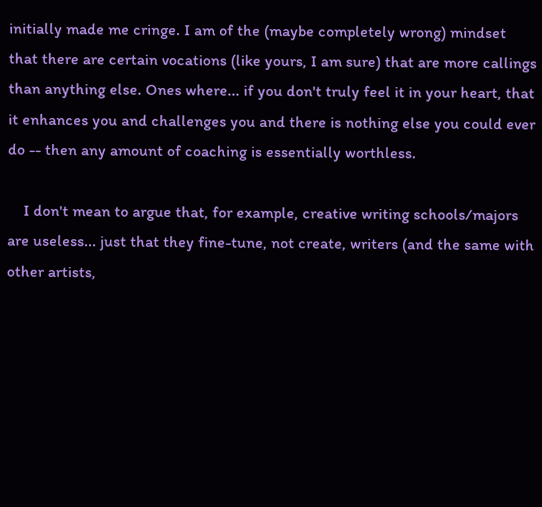initially made me cringe. I am of the (maybe completely wrong) mindset that there are certain vocations (like yours, I am sure) that are more callings than anything else. Ones where... if you don't truly feel it in your heart, that it enhances you and challenges you and there is nothing else you could ever do -- then any amount of coaching is essentially worthless.

    I don't mean to argue that, for example, creative writing schools/majors are useless... just that they fine-tune, not create, writers (and the same with other artists,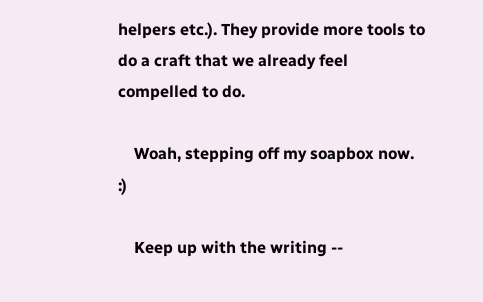helpers etc.). They provide more tools to do a craft that we already feel compelled to do.

    Woah, stepping off my soapbox now. :)

    Keep up with the writing --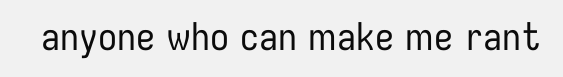anyone who can make me rant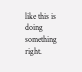like this is doing something right.